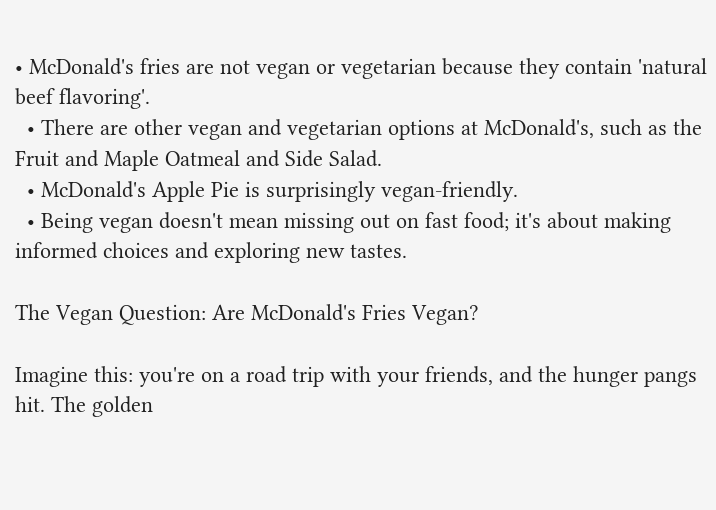• McDonald's fries are not vegan or vegetarian because they contain 'natural beef flavoring'.
  • There are other vegan and vegetarian options at McDonald's, such as the Fruit and Maple Oatmeal and Side Salad.
  • McDonald's Apple Pie is surprisingly vegan-friendly.
  • Being vegan doesn't mean missing out on fast food; it's about making informed choices and exploring new tastes.

The Vegan Question: Are McDonald's Fries Vegan?

Imagine this: you're on a road trip with your friends, and the hunger pangs hit. The golden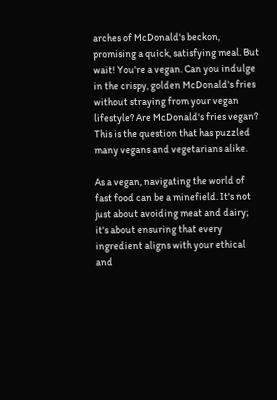arches of McDonald's beckon, promising a quick, satisfying meal. But wait! You're a vegan. Can you indulge in the crispy, golden McDonald's fries without straying from your vegan lifestyle? Are McDonald's fries vegan? This is the question that has puzzled many vegans and vegetarians alike.

As a vegan, navigating the world of fast food can be a minefield. It's not just about avoiding meat and dairy; it's about ensuring that every ingredient aligns with your ethical and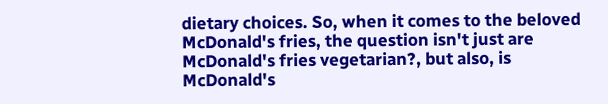dietary choices. So, when it comes to the beloved McDonald's fries, the question isn't just are McDonald's fries vegetarian?, but also, is McDonald's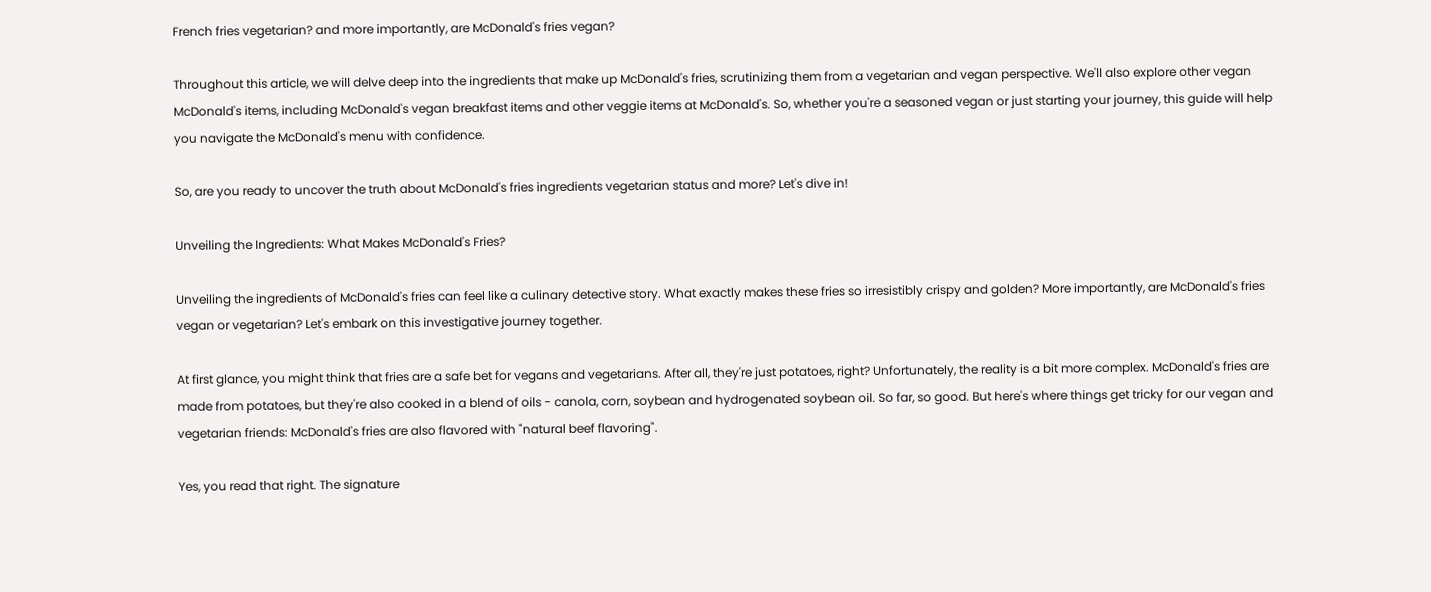French fries vegetarian? and more importantly, are McDonald's fries vegan?

Throughout this article, we will delve deep into the ingredients that make up McDonald's fries, scrutinizing them from a vegetarian and vegan perspective. We'll also explore other vegan McDonald's items, including McDonald's vegan breakfast items and other veggie items at McDonald's. So, whether you're a seasoned vegan or just starting your journey, this guide will help you navigate the McDonald's menu with confidence.

So, are you ready to uncover the truth about McDonald's fries ingredients vegetarian status and more? Let's dive in!

Unveiling the Ingredients: What Makes McDonald's Fries?

Unveiling the ingredients of McDonald's fries can feel like a culinary detective story. What exactly makes these fries so irresistibly crispy and golden? More importantly, are McDonald's fries vegan or vegetarian? Let's embark on this investigative journey together.

At first glance, you might think that fries are a safe bet for vegans and vegetarians. After all, they're just potatoes, right? Unfortunately, the reality is a bit more complex. McDonald's fries are made from potatoes, but they're also cooked in a blend of oils - canola, corn, soybean and hydrogenated soybean oil. So far, so good. But here's where things get tricky for our vegan and vegetarian friends: McDonald's fries are also flavored with "natural beef flavoring".

Yes, you read that right. The signature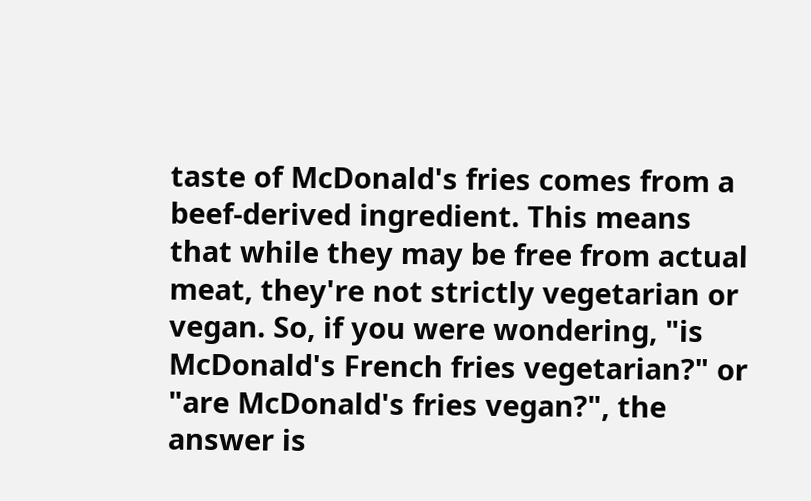taste of McDonald's fries comes from a beef-derived ingredient. This means that while they may be free from actual meat, they're not strictly vegetarian or vegan. So, if you were wondering, "is McDonald's French fries vegetarian?" or "are McDonald's fries vegan?", the answer is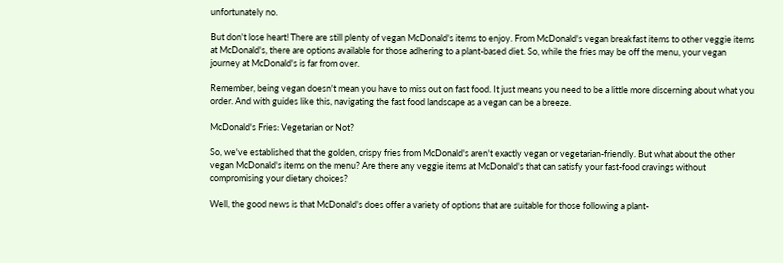unfortunately no.

But don't lose heart! There are still plenty of vegan McDonald's items to enjoy. From McDonald's vegan breakfast items to other veggie items at McDonald's, there are options available for those adhering to a plant-based diet. So, while the fries may be off the menu, your vegan journey at McDonald's is far from over.

Remember, being vegan doesn't mean you have to miss out on fast food. It just means you need to be a little more discerning about what you order. And with guides like this, navigating the fast food landscape as a vegan can be a breeze.

McDonald's Fries: Vegetarian or Not?

So, we've established that the golden, crispy fries from McDonald's aren't exactly vegan or vegetarian-friendly. But what about the other vegan McDonald's items on the menu? Are there any veggie items at McDonald's that can satisfy your fast-food cravings without compromising your dietary choices?

Well, the good news is that McDonald's does offer a variety of options that are suitable for those following a plant-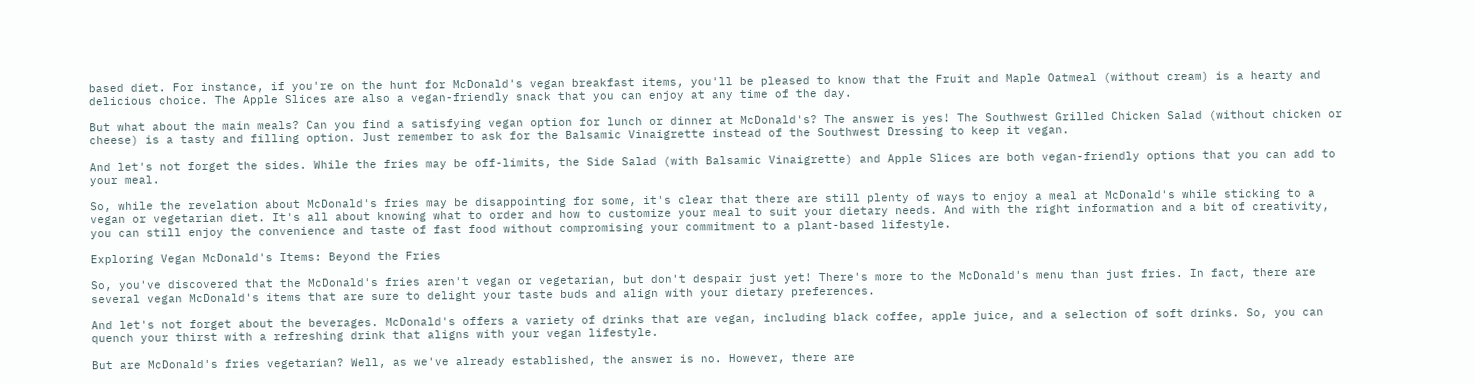based diet. For instance, if you're on the hunt for McDonald's vegan breakfast items, you'll be pleased to know that the Fruit and Maple Oatmeal (without cream) is a hearty and delicious choice. The Apple Slices are also a vegan-friendly snack that you can enjoy at any time of the day.

But what about the main meals? Can you find a satisfying vegan option for lunch or dinner at McDonald's? The answer is yes! The Southwest Grilled Chicken Salad (without chicken or cheese) is a tasty and filling option. Just remember to ask for the Balsamic Vinaigrette instead of the Southwest Dressing to keep it vegan.

And let's not forget the sides. While the fries may be off-limits, the Side Salad (with Balsamic Vinaigrette) and Apple Slices are both vegan-friendly options that you can add to your meal.

So, while the revelation about McDonald's fries may be disappointing for some, it's clear that there are still plenty of ways to enjoy a meal at McDonald's while sticking to a vegan or vegetarian diet. It's all about knowing what to order and how to customize your meal to suit your dietary needs. And with the right information and a bit of creativity, you can still enjoy the convenience and taste of fast food without compromising your commitment to a plant-based lifestyle.

Exploring Vegan McDonald's Items: Beyond the Fries

So, you've discovered that the McDonald's fries aren't vegan or vegetarian, but don't despair just yet! There's more to the McDonald's menu than just fries. In fact, there are several vegan McDonald's items that are sure to delight your taste buds and align with your dietary preferences.

And let's not forget about the beverages. McDonald's offers a variety of drinks that are vegan, including black coffee, apple juice, and a selection of soft drinks. So, you can quench your thirst with a refreshing drink that aligns with your vegan lifestyle.

But are McDonald's fries vegetarian? Well, as we've already established, the answer is no. However, there are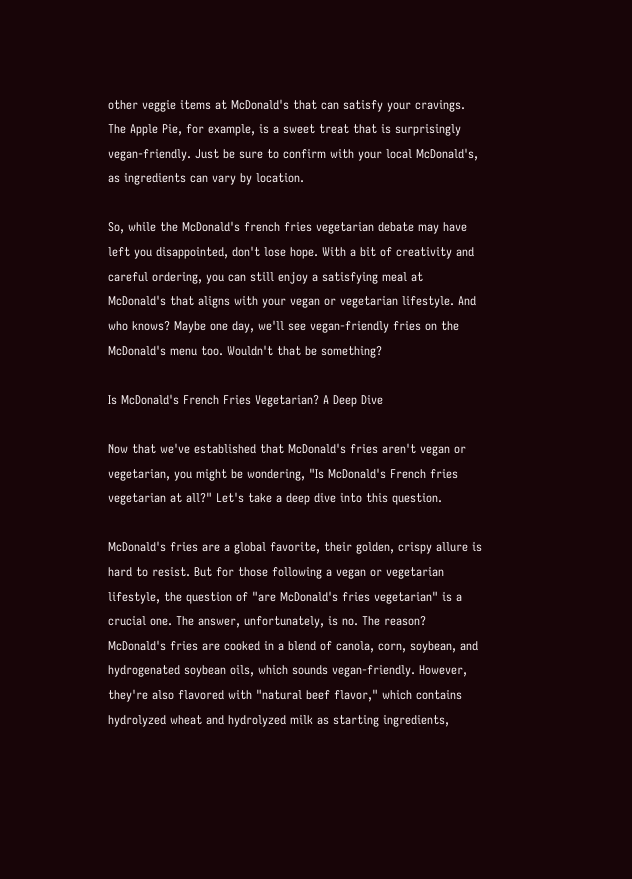other veggie items at McDonald's that can satisfy your cravings. The Apple Pie, for example, is a sweet treat that is surprisingly vegan-friendly. Just be sure to confirm with your local McDonald's, as ingredients can vary by location.

So, while the McDonald's french fries vegetarian debate may have left you disappointed, don't lose hope. With a bit of creativity and careful ordering, you can still enjoy a satisfying meal at McDonald's that aligns with your vegan or vegetarian lifestyle. And who knows? Maybe one day, we'll see vegan-friendly fries on the McDonald's menu too. Wouldn't that be something?

Is McDonald's French Fries Vegetarian? A Deep Dive

Now that we've established that McDonald's fries aren't vegan or vegetarian, you might be wondering, "Is McDonald's French fries vegetarian at all?" Let's take a deep dive into this question.

McDonald's fries are a global favorite, their golden, crispy allure is hard to resist. But for those following a vegan or vegetarian lifestyle, the question of "are McDonald's fries vegetarian" is a crucial one. The answer, unfortunately, is no. The reason? McDonald's fries are cooked in a blend of canola, corn, soybean, and hydrogenated soybean oils, which sounds vegan-friendly. However, they're also flavored with "natural beef flavor," which contains hydrolyzed wheat and hydrolyzed milk as starting ingredients,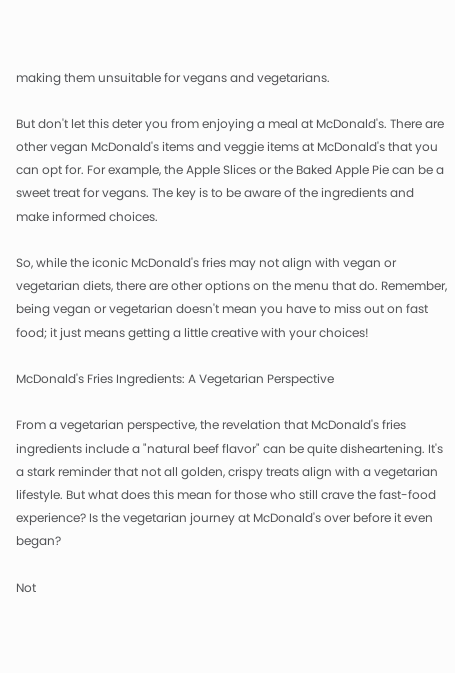making them unsuitable for vegans and vegetarians.

But don't let this deter you from enjoying a meal at McDonald's. There are other vegan McDonald's items and veggie items at McDonald's that you can opt for. For example, the Apple Slices or the Baked Apple Pie can be a sweet treat for vegans. The key is to be aware of the ingredients and make informed choices.

So, while the iconic McDonald's fries may not align with vegan or vegetarian diets, there are other options on the menu that do. Remember, being vegan or vegetarian doesn't mean you have to miss out on fast food; it just means getting a little creative with your choices!

McDonald's Fries Ingredients: A Vegetarian Perspective

From a vegetarian perspective, the revelation that McDonald's fries ingredients include a "natural beef flavor" can be quite disheartening. It's a stark reminder that not all golden, crispy treats align with a vegetarian lifestyle. But what does this mean for those who still crave the fast-food experience? Is the vegetarian journey at McDonald's over before it even began?

Not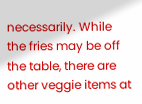necessarily. While the fries may be off the table, there are other veggie items at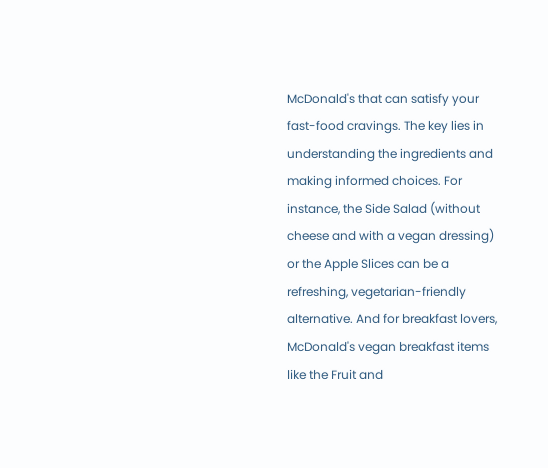McDonald's that can satisfy your fast-food cravings. The key lies in understanding the ingredients and making informed choices. For instance, the Side Salad (without cheese and with a vegan dressing) or the Apple Slices can be a refreshing, vegetarian-friendly alternative. And for breakfast lovers, McDonald's vegan breakfast items like the Fruit and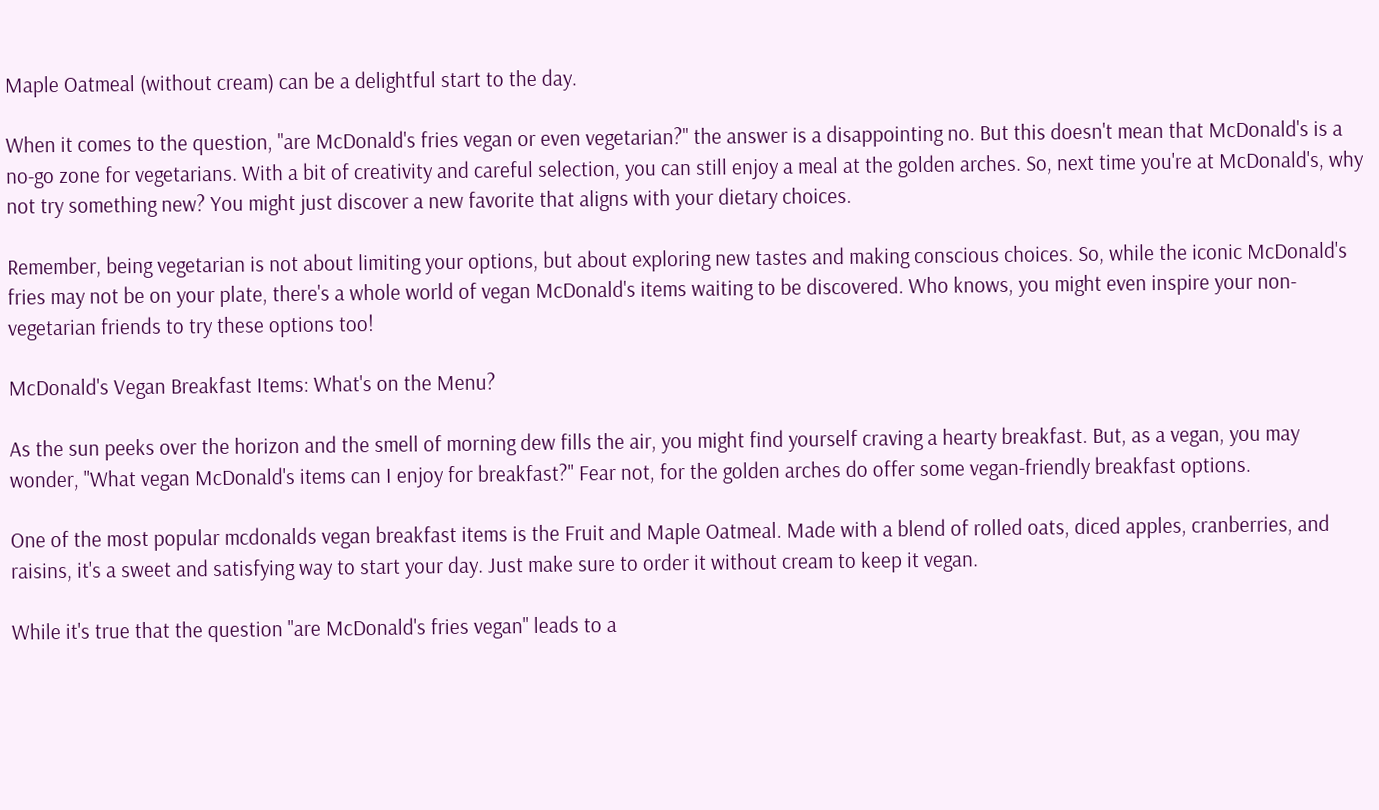Maple Oatmeal (without cream) can be a delightful start to the day.

When it comes to the question, "are McDonald's fries vegan or even vegetarian?" the answer is a disappointing no. But this doesn't mean that McDonald's is a no-go zone for vegetarians. With a bit of creativity and careful selection, you can still enjoy a meal at the golden arches. So, next time you're at McDonald's, why not try something new? You might just discover a new favorite that aligns with your dietary choices.

Remember, being vegetarian is not about limiting your options, but about exploring new tastes and making conscious choices. So, while the iconic McDonald's fries may not be on your plate, there's a whole world of vegan McDonald's items waiting to be discovered. Who knows, you might even inspire your non-vegetarian friends to try these options too!

McDonald's Vegan Breakfast Items: What's on the Menu?

As the sun peeks over the horizon and the smell of morning dew fills the air, you might find yourself craving a hearty breakfast. But, as a vegan, you may wonder, "What vegan McDonald's items can I enjoy for breakfast?" Fear not, for the golden arches do offer some vegan-friendly breakfast options.

One of the most popular mcdonalds vegan breakfast items is the Fruit and Maple Oatmeal. Made with a blend of rolled oats, diced apples, cranberries, and raisins, it's a sweet and satisfying way to start your day. Just make sure to order it without cream to keep it vegan.

While it's true that the question "are McDonald's fries vegan" leads to a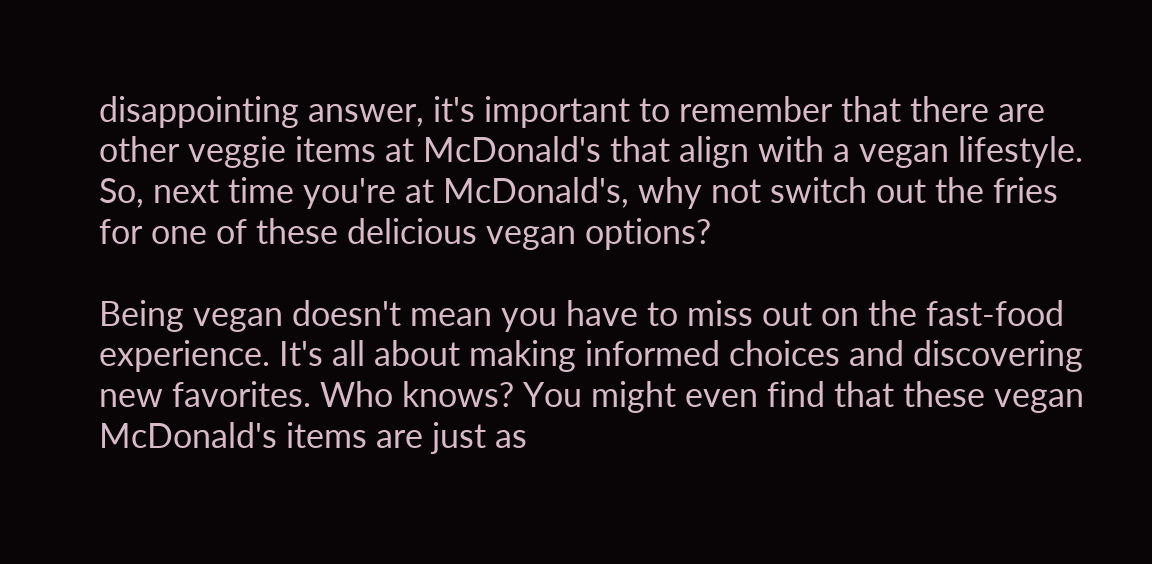disappointing answer, it's important to remember that there are other veggie items at McDonald's that align with a vegan lifestyle. So, next time you're at McDonald's, why not switch out the fries for one of these delicious vegan options?

Being vegan doesn't mean you have to miss out on the fast-food experience. It's all about making informed choices and discovering new favorites. Who knows? You might even find that these vegan McDonald's items are just as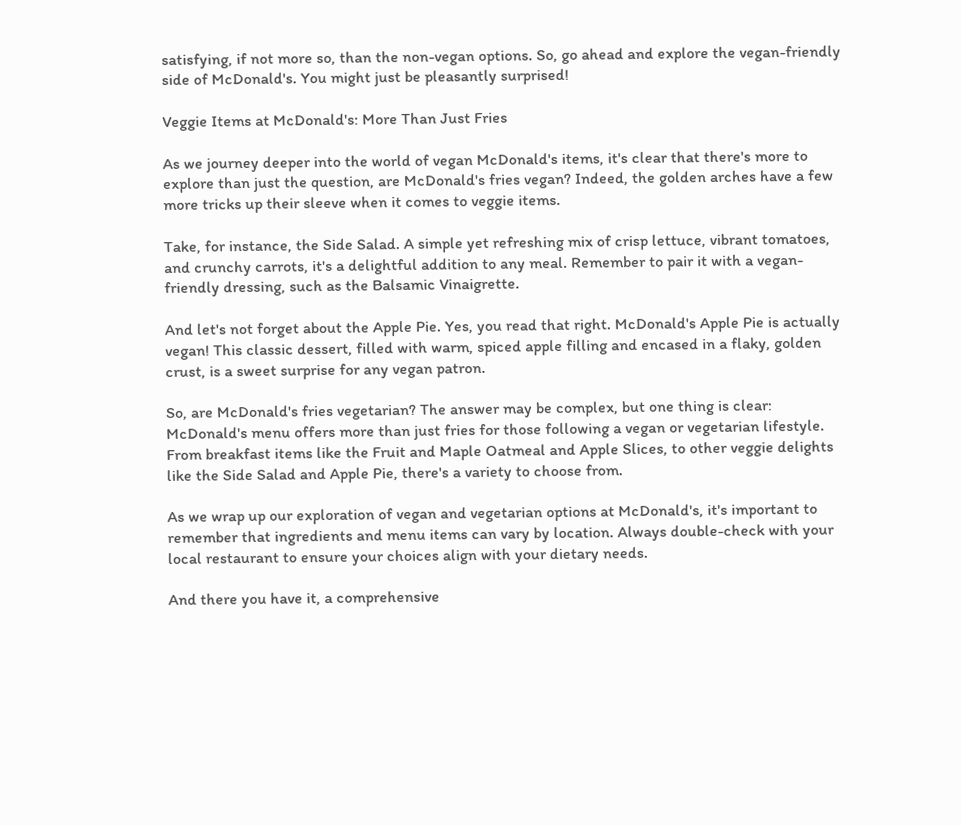satisfying, if not more so, than the non-vegan options. So, go ahead and explore the vegan-friendly side of McDonald's. You might just be pleasantly surprised!

Veggie Items at McDonald's: More Than Just Fries

As we journey deeper into the world of vegan McDonald's items, it's clear that there's more to explore than just the question, are McDonald's fries vegan? Indeed, the golden arches have a few more tricks up their sleeve when it comes to veggie items.

Take, for instance, the Side Salad. A simple yet refreshing mix of crisp lettuce, vibrant tomatoes, and crunchy carrots, it's a delightful addition to any meal. Remember to pair it with a vegan-friendly dressing, such as the Balsamic Vinaigrette.

And let's not forget about the Apple Pie. Yes, you read that right. McDonald's Apple Pie is actually vegan! This classic dessert, filled with warm, spiced apple filling and encased in a flaky, golden crust, is a sweet surprise for any vegan patron.

So, are McDonald's fries vegetarian? The answer may be complex, but one thing is clear: McDonald's menu offers more than just fries for those following a vegan or vegetarian lifestyle. From breakfast items like the Fruit and Maple Oatmeal and Apple Slices, to other veggie delights like the Side Salad and Apple Pie, there's a variety to choose from.

As we wrap up our exploration of vegan and vegetarian options at McDonald's, it's important to remember that ingredients and menu items can vary by location. Always double-check with your local restaurant to ensure your choices align with your dietary needs.

And there you have it, a comprehensive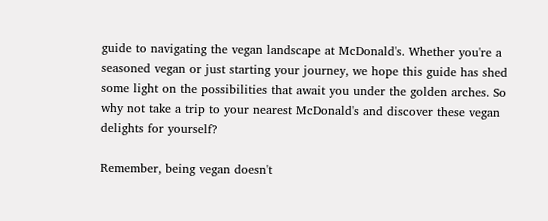guide to navigating the vegan landscape at McDonald's. Whether you're a seasoned vegan or just starting your journey, we hope this guide has shed some light on the possibilities that await you under the golden arches. So why not take a trip to your nearest McDonald's and discover these vegan delights for yourself?

Remember, being vegan doesn't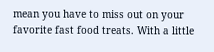mean you have to miss out on your favorite fast food treats. With a little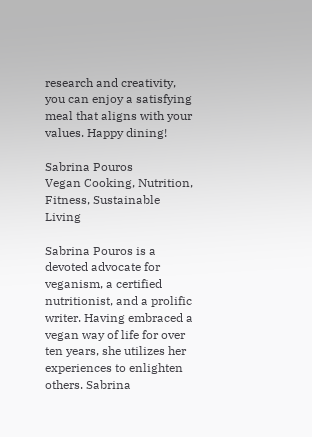research and creativity, you can enjoy a satisfying meal that aligns with your values. Happy dining!

Sabrina Pouros
Vegan Cooking, Nutrition, Fitness, Sustainable Living

Sabrina Pouros is a devoted advocate for veganism, a certified nutritionist, and a prolific writer. Having embraced a vegan way of life for over ten years, she utilizes her experiences to enlighten others. Sabrina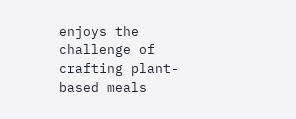enjoys the challenge of crafting plant-based meals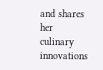and shares her culinary innovations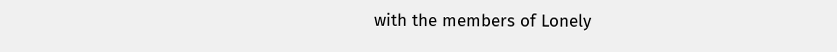with the members of Lonely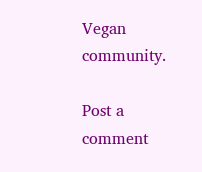Vegan community.

Post a comment